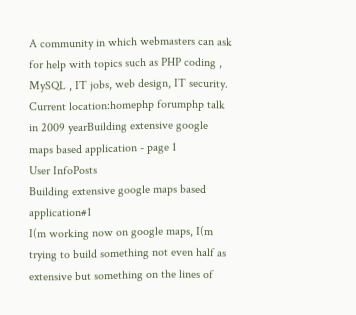A community in which webmasters can ask for help with topics such as PHP coding , MySQL , IT jobs, web design, IT security.
Current location:homephp forumphp talk in 2009 yearBuilding extensive google maps based application - page 1
User InfoPosts
Building extensive google maps based application#1
I(m working now on google maps, I(m trying to build something not even half as extensive but something on the lines of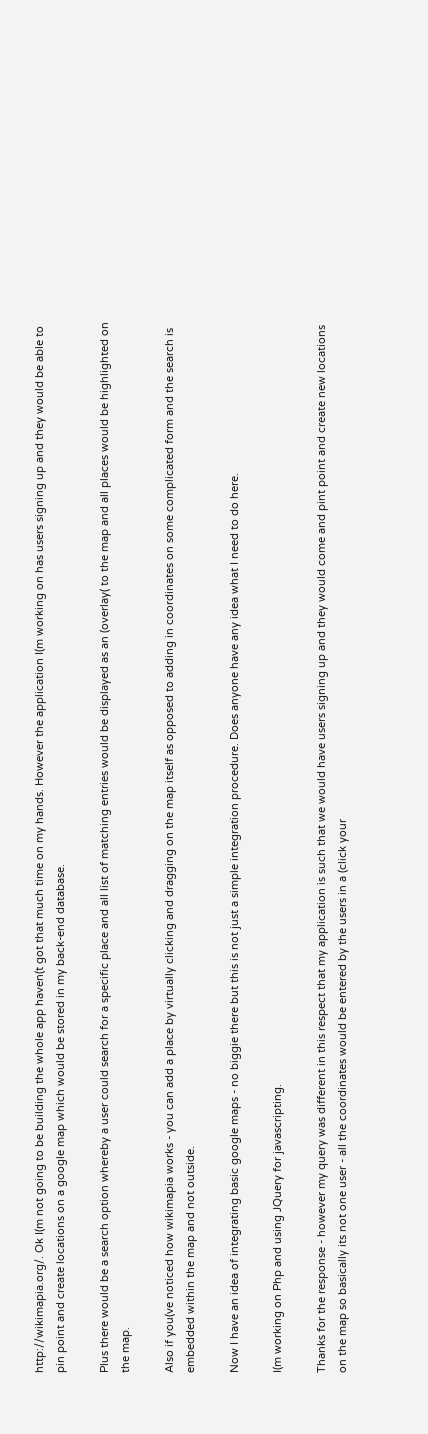http://wikimapia.org/. Ok I(m not going to be building the whole app haven(t got that much time on my hands. However the application I(m working on has users signing up and they would be able to pin point and create locations on a google map which would be stored in my back-end database.

Plus there would be a search option whereby a user could search for a specific place and all list of matching entries would be displayed as an (overlay( to the map and all places would be highlighted on the map.

Also if you(ve noticed how wikimapia works - you can add a place by virtually clicking and dragging on the map itself as opposed to adding in coordinates on some complicated form and the search is embedded within the map and not outside.

Now I have an idea of integrating basic google maps - no biggie there but this is not just a simple integration procedure. Does anyone have any idea what I need to do here.

I(m working on Php and using JQuery for javascripting.

Thanks for the response - however my query was different in this respect that my application is such that we would have users signing up and they would come and pint point and create new locations on the map so basically its not one user - all the coordinates would be entered by the users in a (click your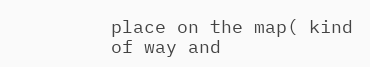place on the map( kind of way and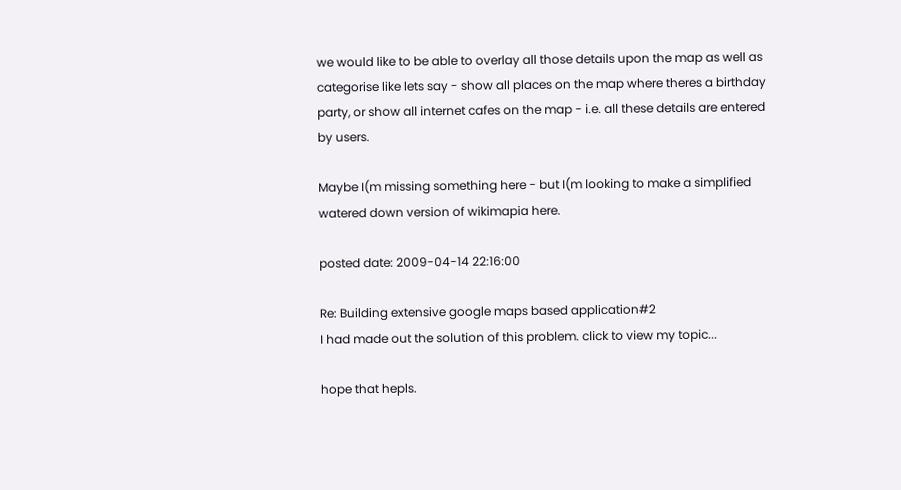we would like to be able to overlay all those details upon the map as well as categorise like lets say - show all places on the map where theres a birthday party, or show all internet cafes on the map - i.e. all these details are entered by users.

Maybe I(m missing something here - but I(m looking to make a simplified watered down version of wikimapia here.

posted date: 2009-04-14 22:16:00

Re: Building extensive google maps based application#2
I had made out the solution of this problem. click to view my topic...

hope that hepls.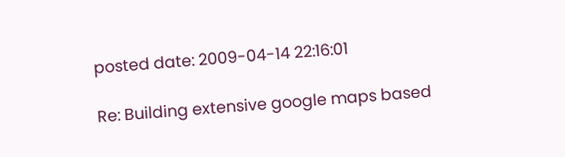posted date: 2009-04-14 22:16:01

Re: Building extensive google maps based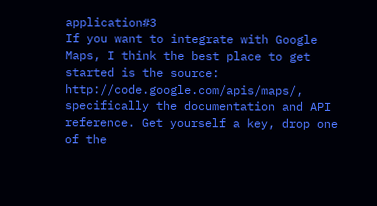application#3
If you want to integrate with Google Maps, I think the best place to get started is the source: http://code.google.com/apis/maps/, specifically the documentation and API reference. Get yourself a key, drop one of the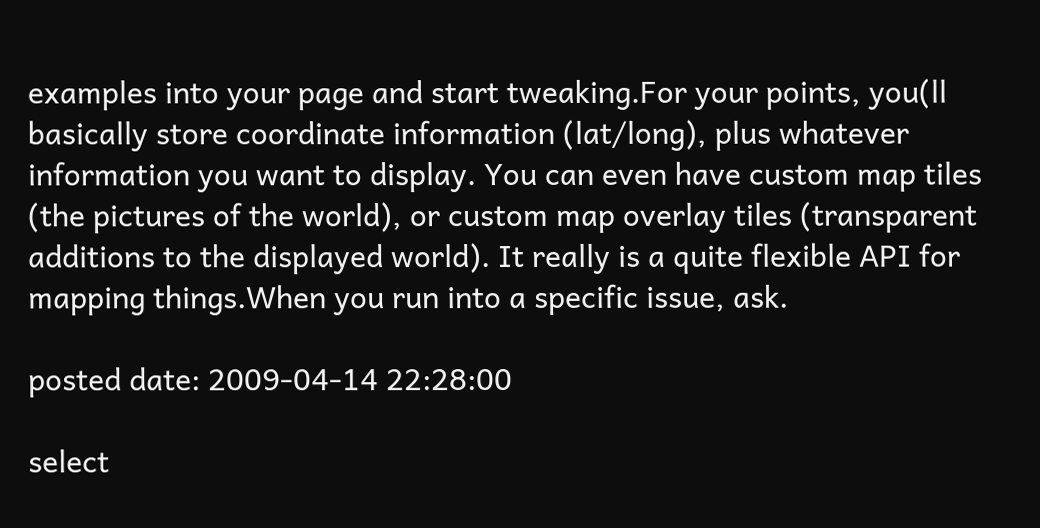examples into your page and start tweaking.For your points, you(ll basically store coordinate information (lat/long), plus whatever information you want to display. You can even have custom map tiles (the pictures of the world), or custom map overlay tiles (transparent additions to the displayed world). It really is a quite flexible API for mapping things.When you run into a specific issue, ask.

posted date: 2009-04-14 22:28:00

select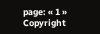page: « 1 »
Copyright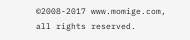©2008-2017 www.momige.com, all rights reserved.